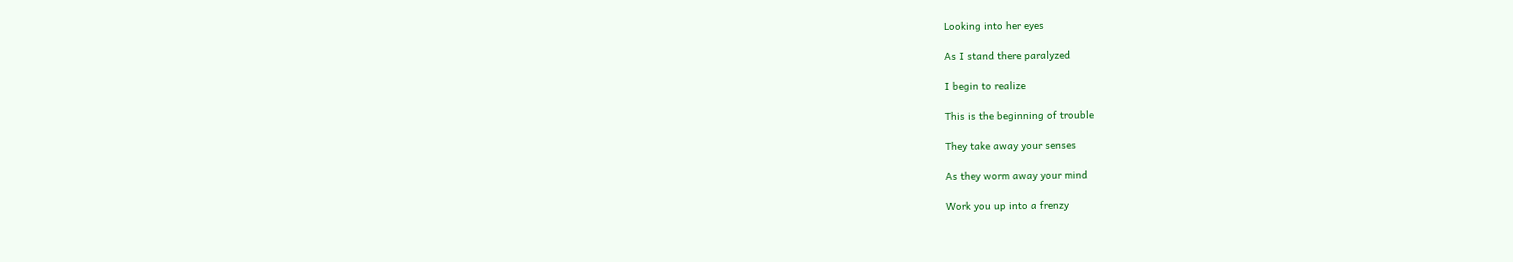Looking into her eyes

As I stand there paralyzed

I begin to realize

This is the beginning of trouble

They take away your senses

As they worm away your mind

Work you up into a frenzy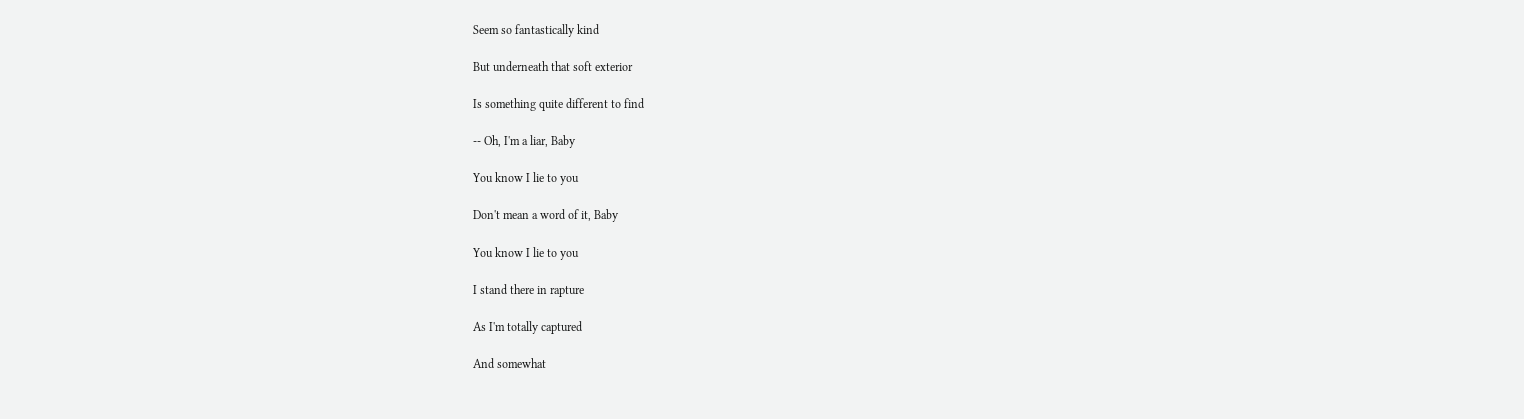Seem so fantastically kind

But underneath that soft exterior

Is something quite different to find

-- Oh, I'm a liar, Baby

You know I lie to you

Don't mean a word of it, Baby

You know I lie to you

I stand there in rapture

As I'm totally captured

And somewhat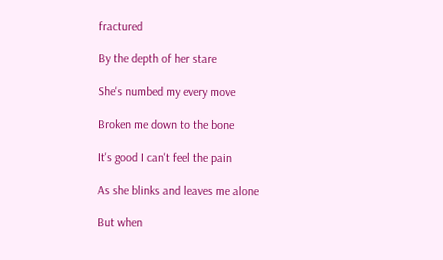fractured

By the depth of her stare

She's numbed my every move

Broken me down to the bone

It's good I can't feel the pain

As she blinks and leaves me alone

But when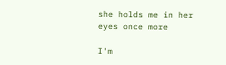she holds me in her eyes once more

I'm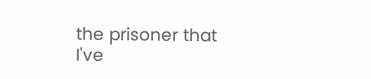the prisoner that I've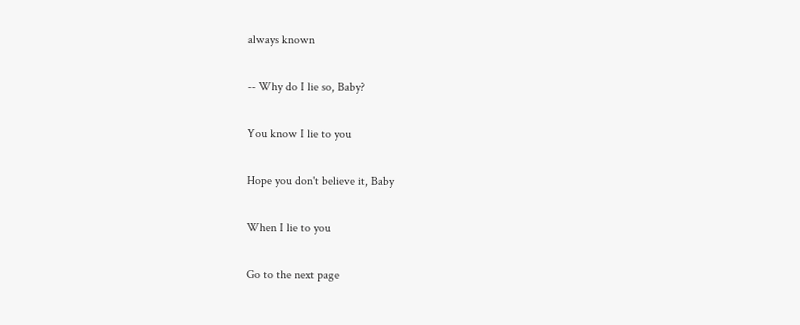always known

-- Why do I lie so, Baby?

You know I lie to you

Hope you don't believe it, Baby

When I lie to you

Go to the next page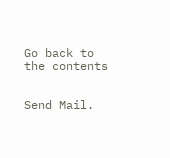Go back to the contents


Send Mail.